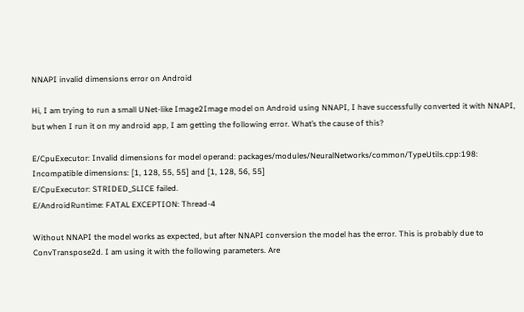NNAPI invalid dimensions error on Android

Hi, I am trying to run a small UNet-like Image2Image model on Android using NNAPI, I have successfully converted it with NNAPI, but when I run it on my android app, I am getting the following error. What’s the cause of this?

E/CpuExecutor: Invalid dimensions for model operand: packages/modules/NeuralNetworks/common/TypeUtils.cpp:198: Incompatible dimensions: [1, 128, 55, 55] and [1, 128, 56, 55]
E/CpuExecutor: STRIDED_SLICE failed.
E/AndroidRuntime: FATAL EXCEPTION: Thread-4

Without NNAPI the model works as expected, but after NNAPI conversion the model has the error. This is probably due to ConvTranspose2d. I am using it with the following parameters. Are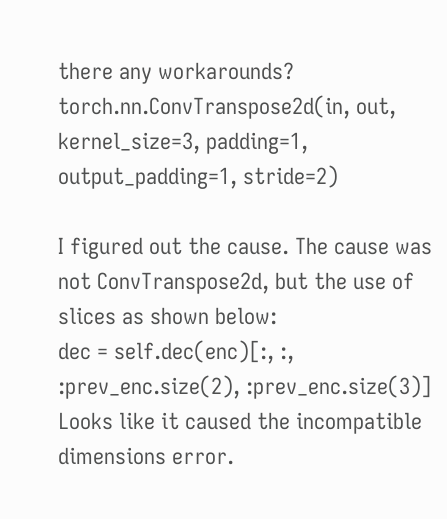there any workarounds?
torch.nn.ConvTranspose2d(in, out, kernel_size=3, padding=1, output_padding=1, stride=2)

I figured out the cause. The cause was not ConvTranspose2d, but the use of slices as shown below:
dec = self.dec(enc)[:, :, :prev_enc.size(2), :prev_enc.size(3)]
Looks like it caused the incompatible dimensions error.